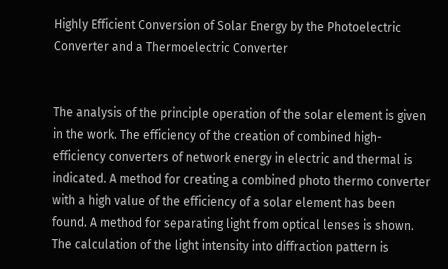Highly Efficient Conversion of Solar Energy by the Photoelectric Converter and a Thermoelectric Converter


The analysis of the principle operation of the solar element is given in the work. The efficiency of the creation of combined high-efficiency converters of network energy in electric and thermal is indicated. A method for creating a combined photo thermo converter with a high value of the efficiency of a solar element has been found. A method for separating light from optical lenses is shown. The calculation of the light intensity into diffraction pattern is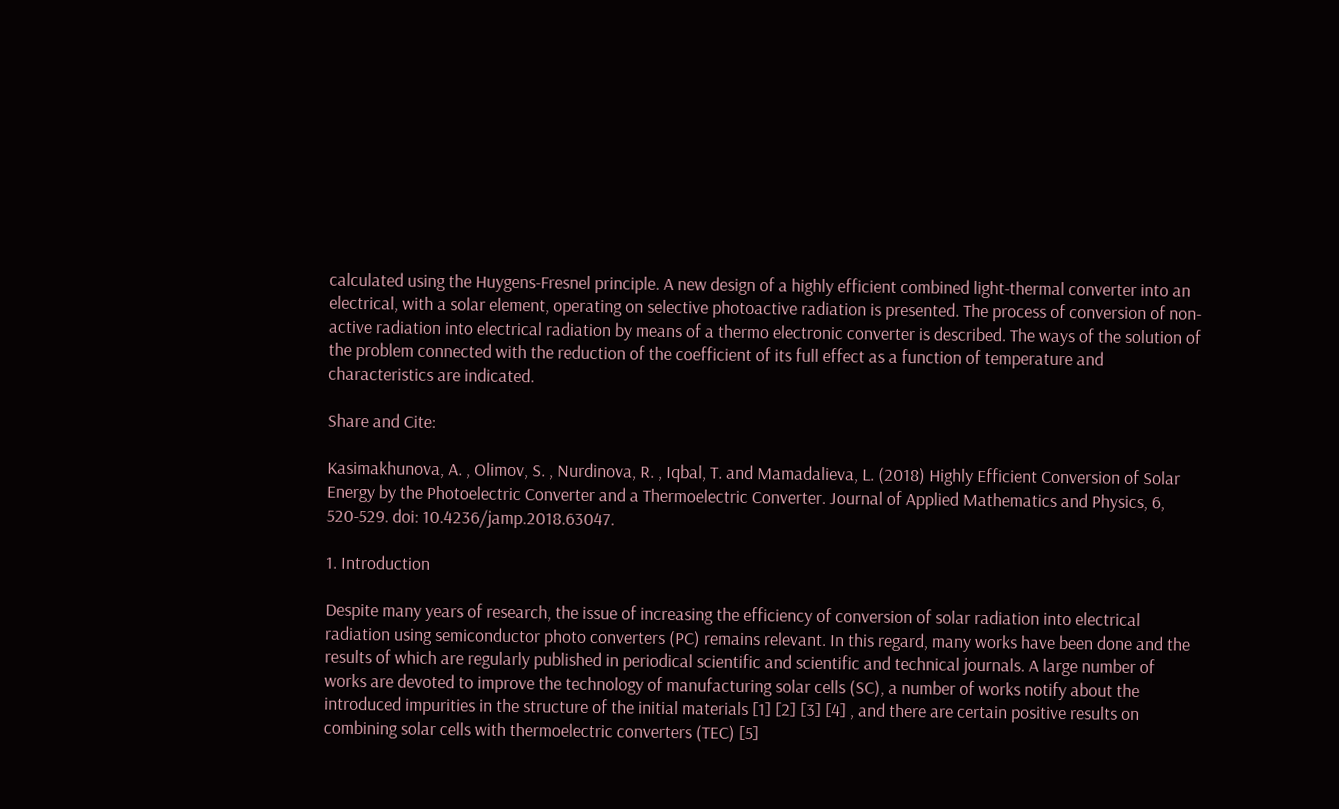calculated using the Huygens-Fresnel principle. A new design of a highly efficient combined light-thermal converter into an electrical, with a solar element, operating on selective photoactive radiation is presented. The process of conversion of non-active radiation into electrical radiation by means of a thermo electronic converter is described. The ways of the solution of the problem connected with the reduction of the coefficient of its full effect as a function of temperature and characteristics are indicated.

Share and Cite:

Kasimakhunova, A. , Olimov, S. , Nurdinova, R. , Iqbal, T. and Mamadalieva, L. (2018) Highly Efficient Conversion of Solar Energy by the Photoelectric Converter and a Thermoelectric Converter. Journal of Applied Mathematics and Physics, 6, 520-529. doi: 10.4236/jamp.2018.63047.

1. Introduction

Despite many years of research, the issue of increasing the efficiency of conversion of solar radiation into electrical radiation using semiconductor photo converters (PC) remains relevant. In this regard, many works have been done and the results of which are regularly published in periodical scientific and scientific and technical journals. A large number of works are devoted to improve the technology of manufacturing solar cells (SC), a number of works notify about the introduced impurities in the structure of the initial materials [1] [2] [3] [4] , and there are certain positive results on combining solar cells with thermoelectric converters (TEC) [5]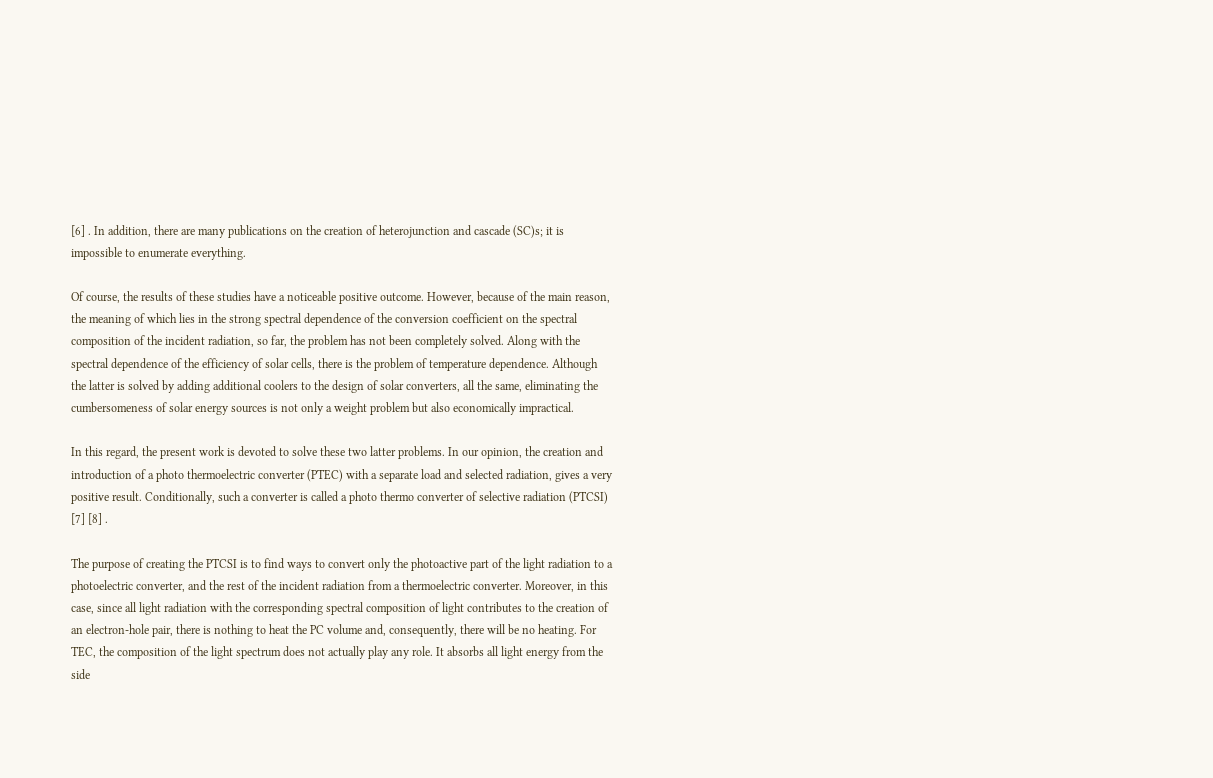[6] . In addition, there are many publications on the creation of heterojunction and cascade (SC)s; it is impossible to enumerate everything.

Of course, the results of these studies have a noticeable positive outcome. However, because of the main reason, the meaning of which lies in the strong spectral dependence of the conversion coefficient on the spectral composition of the incident radiation, so far, the problem has not been completely solved. Along with the spectral dependence of the efficiency of solar cells, there is the problem of temperature dependence. Although the latter is solved by adding additional coolers to the design of solar converters, all the same, eliminating the cumbersomeness of solar energy sources is not only a weight problem but also economically impractical.

In this regard, the present work is devoted to solve these two latter problems. In our opinion, the creation and introduction of a photo thermoelectric converter (PTEC) with a separate load and selected radiation, gives a very positive result. Conditionally, such a converter is called a photo thermo converter of selective radiation (PTCSI) [7] [8] .

The purpose of creating the PTCSI is to find ways to convert only the photoactive part of the light radiation to a photoelectric converter, and the rest of the incident radiation from a thermoelectric converter. Moreover, in this case, since all light radiation with the corresponding spectral composition of light contributes to the creation of an electron-hole pair, there is nothing to heat the PC volume and, consequently, there will be no heating. For TEC, the composition of the light spectrum does not actually play any role. It absorbs all light energy from the side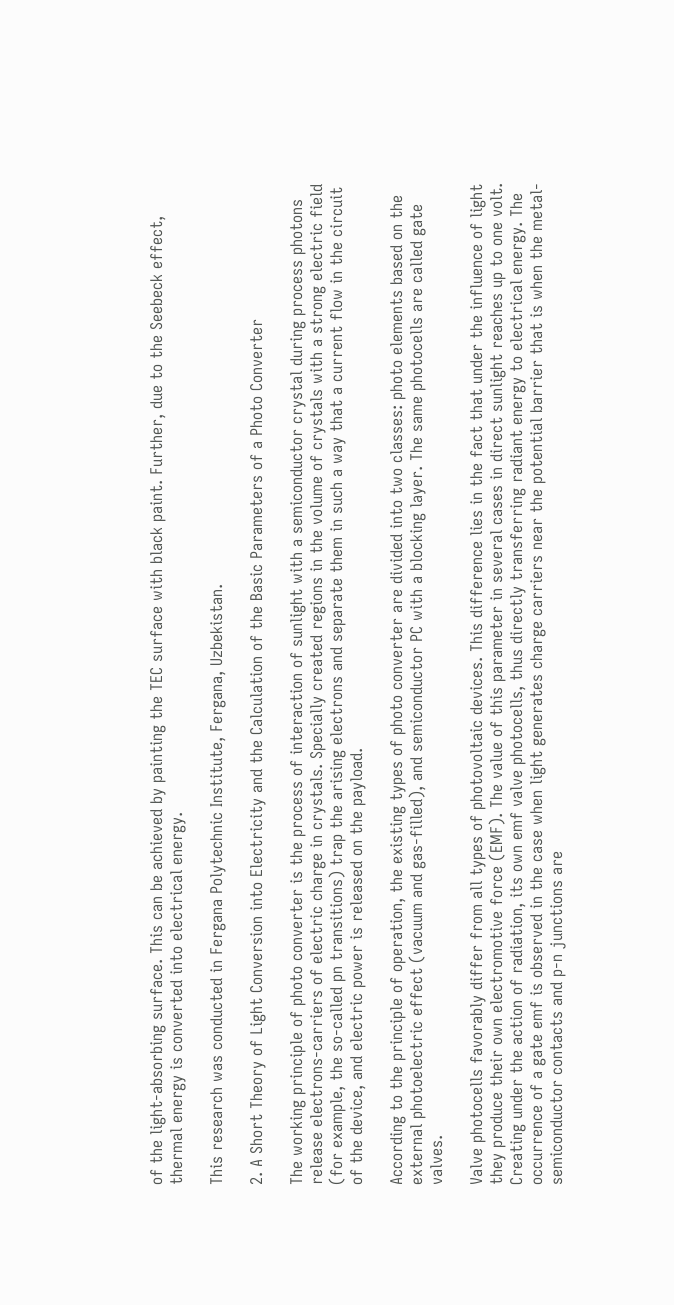of the light-absorbing surface. This can be achieved by painting the TEC surface with black paint. Further, due to the Seebeck effect, thermal energy is converted into electrical energy.

This research was conducted in Fergana Polytechnic Institute, Fergana, Uzbekistan.

2. A Short Theory of Light Conversion into Electricity and the Calculation of the Basic Parameters of a Photo Converter

The working principle of photo converter is the process of interaction of sunlight with a semiconductor crystal during process photons release electrons-carriers of electric charge in crystals. Specially created regions in the volume of crystals with a strong electric field (for example, the so-called pn transitions) trap the arising electrons and separate them in such a way that a current flow in the circuit of the device, and electric power is released on the payload.

According to the principle of operation, the existing types of photo converter are divided into two classes: photo elements based on the external photoelectric effect (vacuum and gas-filled), and semiconductor PC with a blocking layer. The same photocells are called gate valves.

Valve photocells favorably differ from all types of photovoltaic devices. This difference lies in the fact that under the influence of light they produce their own electromotive force (EMF). The value of this parameter in several cases in direct sunlight reaches up to one volt. Creating under the action of radiation, its own emf valve photocells, thus directly transferring radiant energy to electrical energy. The occurrence of a gate emf is observed in the case when light generates charge carriers near the potential barrier that is when the metal-semiconductor contacts and p-n junctions are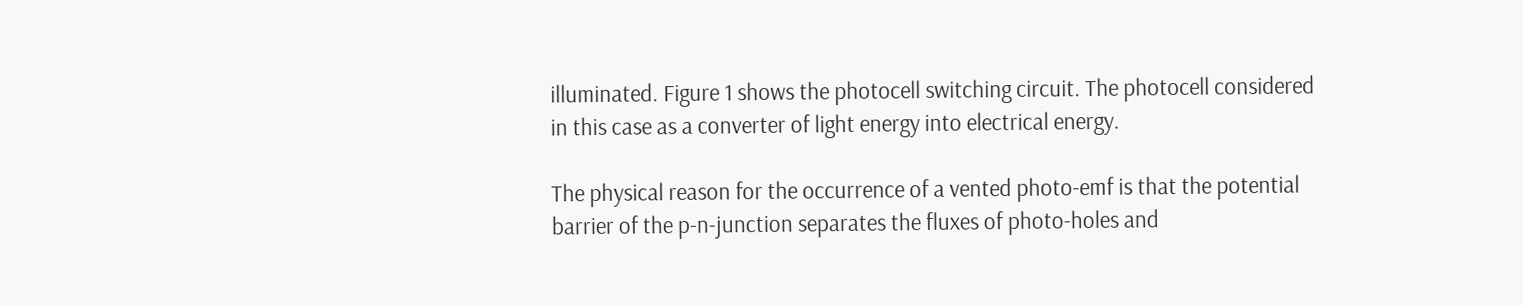illuminated. Figure 1 shows the photocell switching circuit. The photocell considered in this case as a converter of light energy into electrical energy.

The physical reason for the occurrence of a vented photo-emf is that the potential barrier of the p-n-junction separates the fluxes of photo-holes and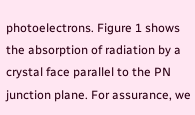photoelectrons. Figure 1 shows the absorption of radiation by a crystal face parallel to the PN junction plane. For assurance, we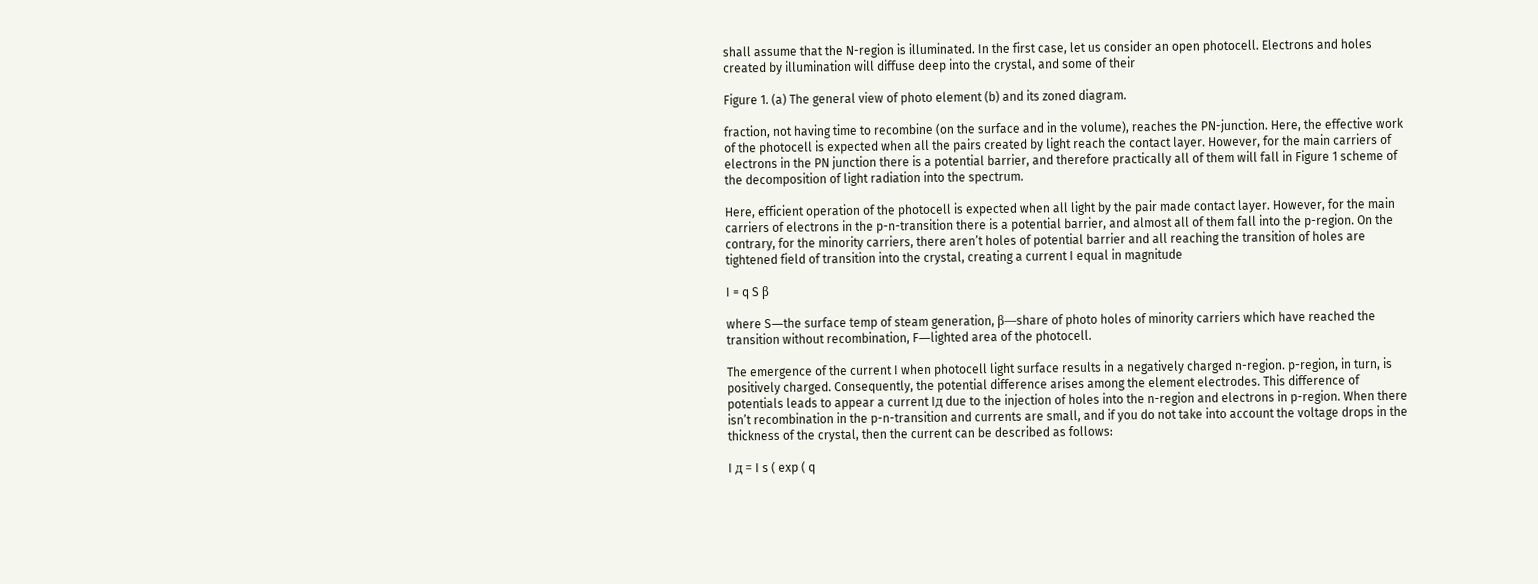shall assume that the N-region is illuminated. In the first case, let us consider an open photocell. Electrons and holes created by illumination will diffuse deep into the crystal, and some of their

Figure 1. (a) The general view of photo element (b) and its zoned diagram.

fraction, not having time to recombine (on the surface and in the volume), reaches the PN-junction. Here, the effective work of the photocell is expected when all the pairs created by light reach the contact layer. However, for the main carriers of electrons in the PN junction there is a potential barrier, and therefore practically all of them will fall in Figure 1 scheme of the decomposition of light radiation into the spectrum.

Here, efficient operation of the photocell is expected when all light by the pair made contact layer. However, for the main carriers of electrons in the p-n-transition there is a potential barrier, and almost all of them fall into the p-region. On the contrary, for the minority carriers, there aren’t holes of potential barrier and all reaching the transition of holes are tightened field of transition into the crystal, creating a current I equal in magnitude

I = q S β

where S―the surface temp of steam generation, β―share of photo holes of minority carriers which have reached the transition without recombination, F―lighted area of the photocell.

The emergence of the current I when photocell light surface results in a negatively charged n-region. p-region, in turn, is positively charged. Consequently, the potential difference arises among the element electrodes. This difference of potentials leads to appear a current Iд due to the injection of holes into the n-region and electrons in p-region. When there isn’t recombination in the p-n-transition and currents are small, and if you do not take into account the voltage drops in the thickness of the crystal, then the current can be described as follows:

I д = I s ( exp ( q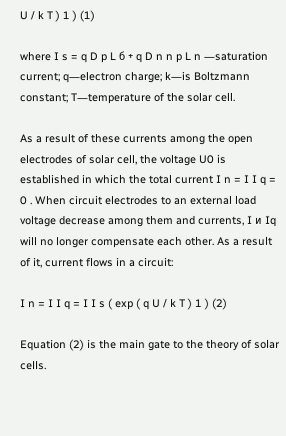U / k T ) 1 ) (1)

where I s = q D p L б + q D n n p L n ―saturation current; q―electron charge; k―is Boltzmann constant; T―temperature of the solar cell.

As a result of these currents among the open electrodes of solar cell, the voltage U0 is established in which the total current I n = I I q = 0 . When circuit electrodes to an external load voltage decrease among them and currents, I и Iq will no longer compensate each other. As a result of it, current flows in a circuit:

I n = I I q = I I s ( exp ( q U / k T ) 1 ) (2)

Equation (2) is the main gate to the theory of solar cells.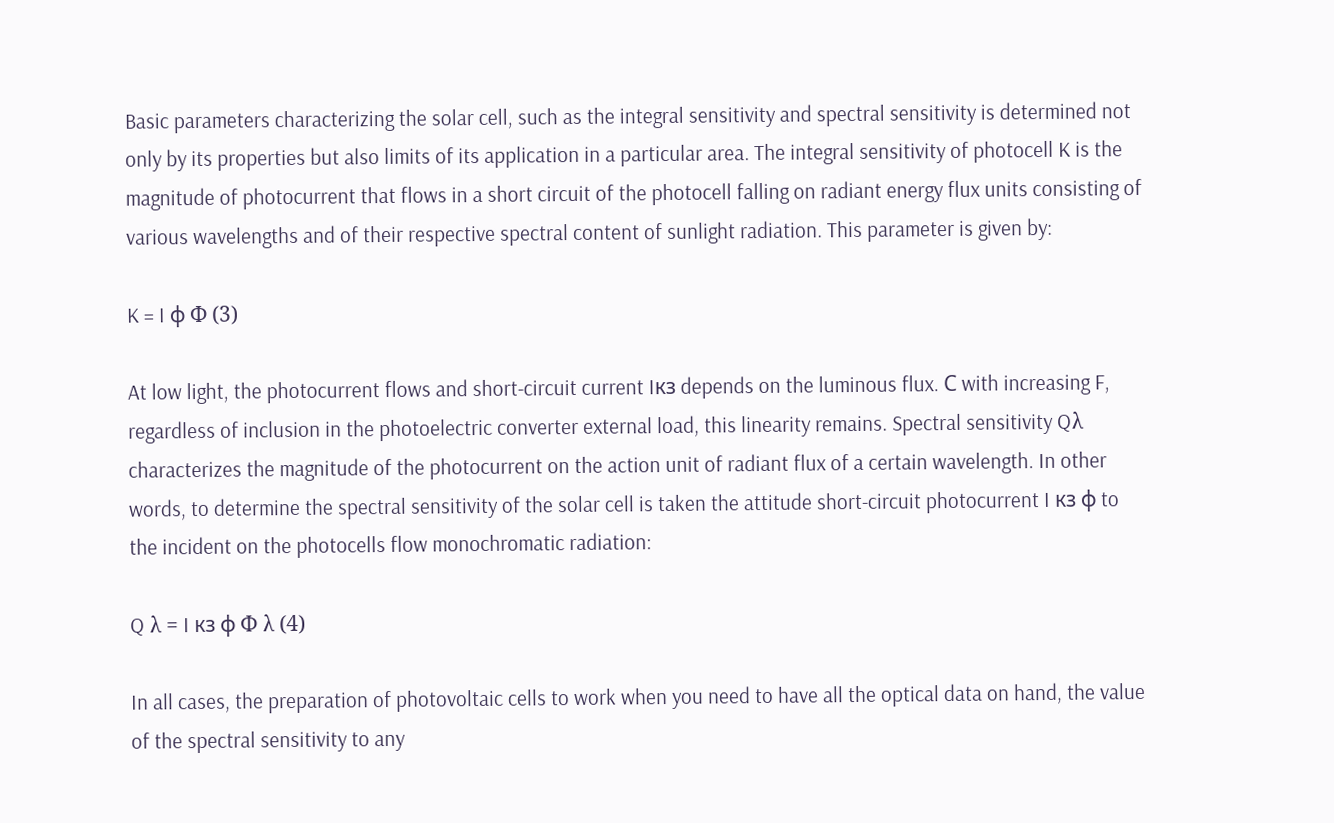Basic parameters characterizing the solar cell, such as the integral sensitivity and spectral sensitivity is determined not only by its properties but also limits of its application in a particular area. The integral sensitivity of photocell K is the magnitude of photocurrent that flows in a short circuit of the photocell falling on radiant energy flux units consisting of various wavelengths and of their respective spectral content of sunlight radiation. This parameter is given by:

K = I ф Φ (3)

At low light, the photocurrent flows and short-circuit current Iкз depends on the luminous flux. С with increasing F, regardless of inclusion in the photoelectric converter external load, this linearity remains. Spectral sensitivity Qλ characterizes the magnitude of the photocurrent on the action unit of radiant flux of a certain wavelength. In other words, to determine the spectral sensitivity of the solar cell is taken the attitude short-circuit photocurrent I кз ф to the incident on the photocells flow monochromatic radiation:

Q λ = I кз ф Φ λ (4)

In all cases, the preparation of photovoltaic cells to work when you need to have all the optical data on hand, the value of the spectral sensitivity to any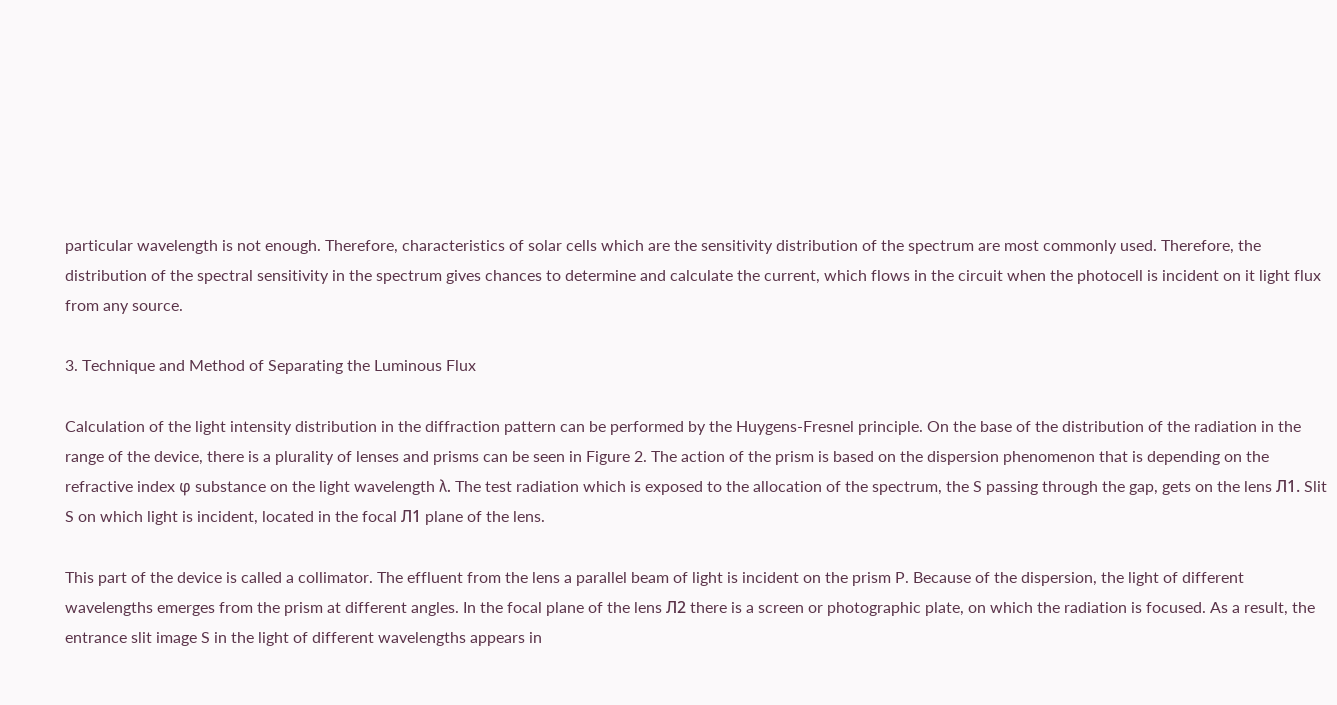particular wavelength is not enough. Therefore, characteristics of solar cells which are the sensitivity distribution of the spectrum are most commonly used. Therefore, the distribution of the spectral sensitivity in the spectrum gives chances to determine and calculate the current, which flows in the circuit when the photocell is incident on it light flux from any source.

3. Technique and Method of Separating the Luminous Flux

Calculation of the light intensity distribution in the diffraction pattern can be performed by the Huygens-Fresnel principle. On the base of the distribution of the radiation in the range of the device, there is a plurality of lenses and prisms can be seen in Figure 2. The action of the prism is based on the dispersion phenomenon that is depending on the refractive index φ substance on the light wavelength λ. The test radiation which is exposed to the allocation of the spectrum, the S passing through the gap, gets on the lens Л1. Slit S on which light is incident, located in the focal Л1 plane of the lens.

This part of the device is called a collimator. The effluent from the lens a parallel beam of light is incident on the prism P. Because of the dispersion, the light of different wavelengths emerges from the prism at different angles. In the focal plane of the lens Л2 there is a screen or photographic plate, on which the radiation is focused. As a result, the entrance slit image S in the light of different wavelengths appears in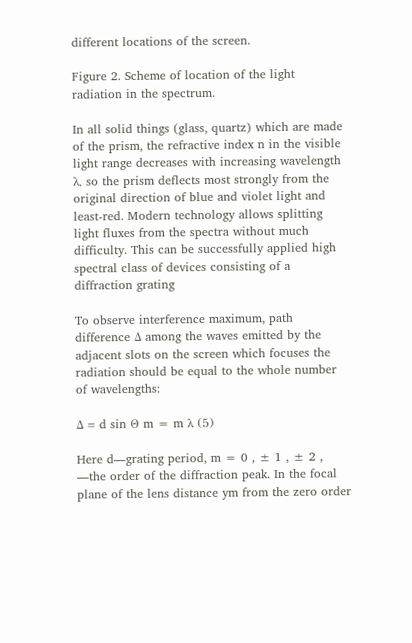different locations of the screen.

Figure 2. Scheme of location of the light radiation in the spectrum.

In all solid things (glass, quartz) which are made of the prism, the refractive index n in the visible light range decreases with increasing wavelength λ, so the prism deflects most strongly from the original direction of blue and violet light and least-red. Modern technology allows splitting light fluxes from the spectra without much difficulty. This can be successfully applied high spectral class of devices consisting of a diffraction grating

To observe interference maximum, path difference Δ among the waves emitted by the adjacent slots on the screen which focuses the radiation should be equal to the whole number of wavelengths:

Δ = d sin Θ m = m λ (5)

Here d―grating period, m = 0 , ± 1 , ± 2 , ―the order of the diffraction peak. In the focal plane of the lens distance ym from the zero order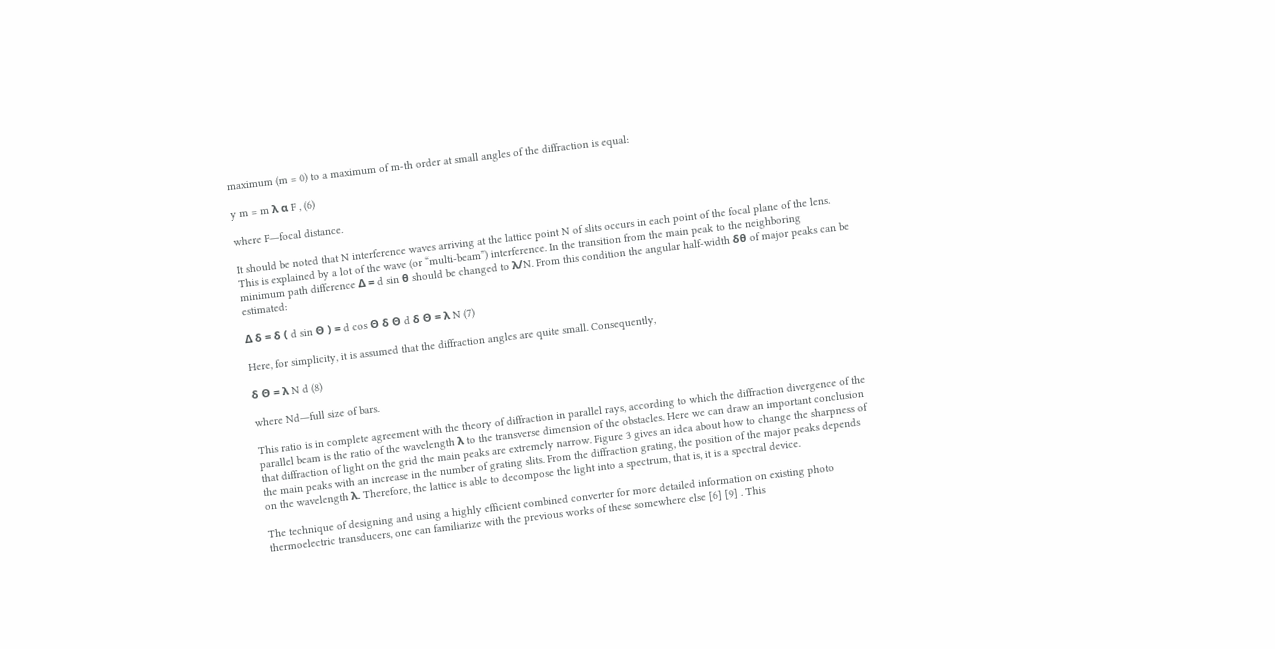maximum (m = 0) to a maximum of m-th order at small angles of the diffraction is equal:

y m = m λ α F , (6)

where F―focal distance.

It should be noted that N interference waves arriving at the lattice point N of slits occurs in each point of the focal plane of the lens. This is explained by a lot of the wave (or “multi-beam”) interference. In the transition from the main peak to the neighboring minimum path difference Δ = d sin θ should be changed to λ/N. From this condition the angular half-width δθ of major peaks can be estimated:

Δ δ = δ ( d sin Θ ) = d cos Θ δ Θ d δ Θ = λ N (7)

Here, for simplicity, it is assumed that the diffraction angles are quite small. Consequently,

δ Θ = λ N d (8)

where Nd―full size of bars.

This ratio is in complete agreement with the theory of diffraction in parallel rays, according to which the diffraction divergence of the parallel beam is the ratio of the wavelength λ to the transverse dimension of the obstacles. Here we can draw an important conclusion that diffraction of light on the grid the main peaks are extremely narrow. Figure 3 gives an idea about how to change the sharpness of the main peaks with an increase in the number of grating slits. From the diffraction grating, the position of the major peaks depends on the wavelength λ. Therefore, the lattice is able to decompose the light into a spectrum, that is, it is a spectral device.

The technique of designing and using a highly efficient combined converter for more detailed information on existing photo thermoelectric transducers, one can familiarize with the previous works of these somewhere else [6] [9] . This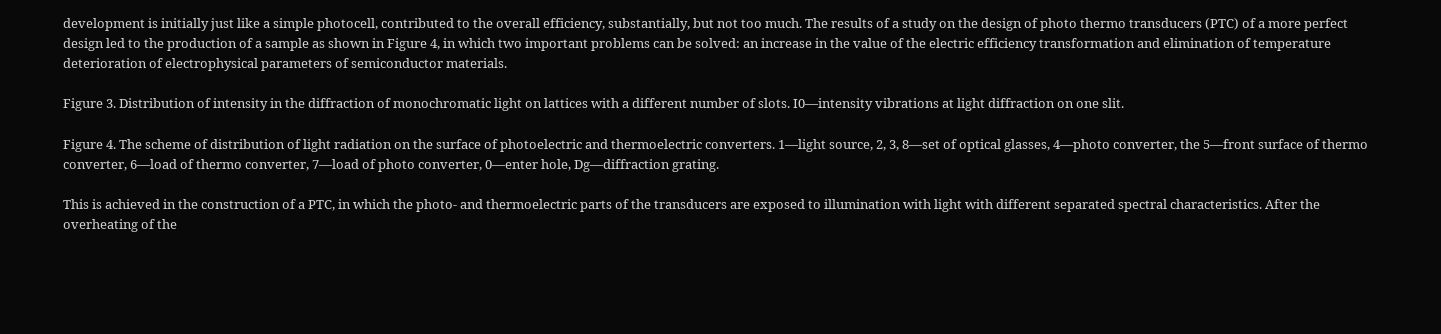development is initially just like a simple photocell, contributed to the overall efficiency, substantially, but not too much. The results of a study on the design of photo thermo transducers (PTC) of a more perfect design led to the production of a sample as shown in Figure 4, in which two important problems can be solved: an increase in the value of the electric efficiency transformation and elimination of temperature deterioration of electrophysical parameters of semiconductor materials.

Figure 3. Distribution of intensity in the diffraction of monochromatic light on lattices with a different number of slots. I0―intensity vibrations at light diffraction on one slit.

Figure 4. The scheme of distribution of light radiation on the surface of photoelectric and thermoelectric converters. 1―light source, 2, 3, 8―set of optical glasses, 4―photo converter, the 5―front surface of thermo converter, 6―load of thermo converter, 7―load of photo converter, 0―enter hole, Dg―diffraction grating.

This is achieved in the construction of a PTC, in which the photo- and thermoelectric parts of the transducers are exposed to illumination with light with different separated spectral characteristics. After the overheating of the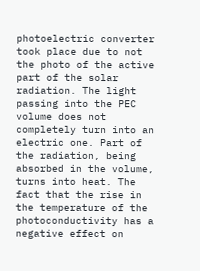photoelectric converter took place due to not the photo of the active part of the solar radiation. The light passing into the PEC volume does not completely turn into an electric one. Part of the radiation, being absorbed in the volume, turns into heat. The fact that the rise in the temperature of the photoconductivity has a negative effect on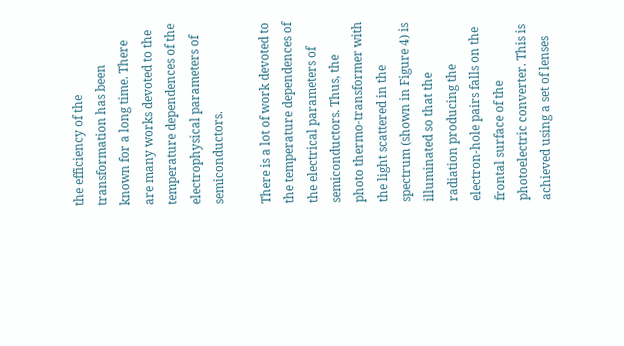the efficiency of the transformation has been known for a long time. There are many works devoted to the temperature dependences of the electrophysical parameters of semiconductors.

There is a lot of work devoted to the temperature dependences of the electrical parameters of semiconductors. Thus, the photo thermo-transformer with the light scattered in the spectrum (shown in Figure 4) is illuminated so that the radiation producing the electron-hole pairs falls on the frontal surface of the photoelectric converter. This is achieved using a set of lenses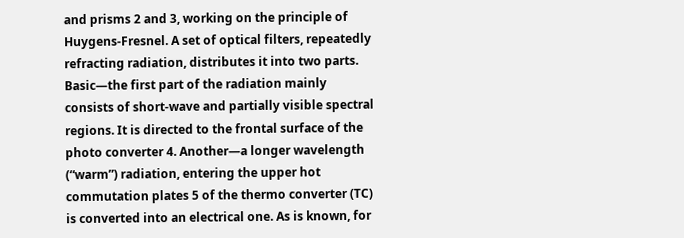and prisms 2 and 3, working on the principle of Huygens-Fresnel. A set of optical filters, repeatedly refracting radiation, distributes it into two parts. Basic―the first part of the radiation mainly consists of short-wave and partially visible spectral regions. It is directed to the frontal surface of the photo converter 4. Another―a longer wavelength (“warm”) radiation, entering the upper hot commutation plates 5 of the thermo converter (TC) is converted into an electrical one. As is known, for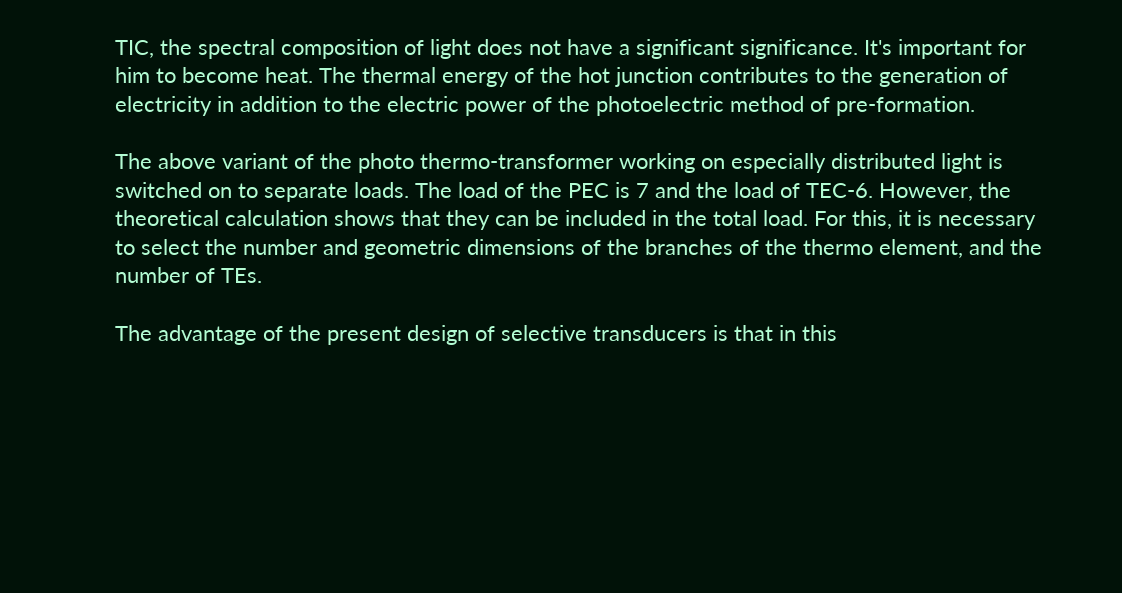TIC, the spectral composition of light does not have a significant significance. It's important for him to become heat. The thermal energy of the hot junction contributes to the generation of electricity in addition to the electric power of the photoelectric method of pre-formation.

The above variant of the photo thermo-transformer working on especially distributed light is switched on to separate loads. The load of the PEC is 7 and the load of TEC-6. However, the theoretical calculation shows that they can be included in the total load. For this, it is necessary to select the number and geometric dimensions of the branches of the thermo element, and the number of TEs.

The advantage of the present design of selective transducers is that in this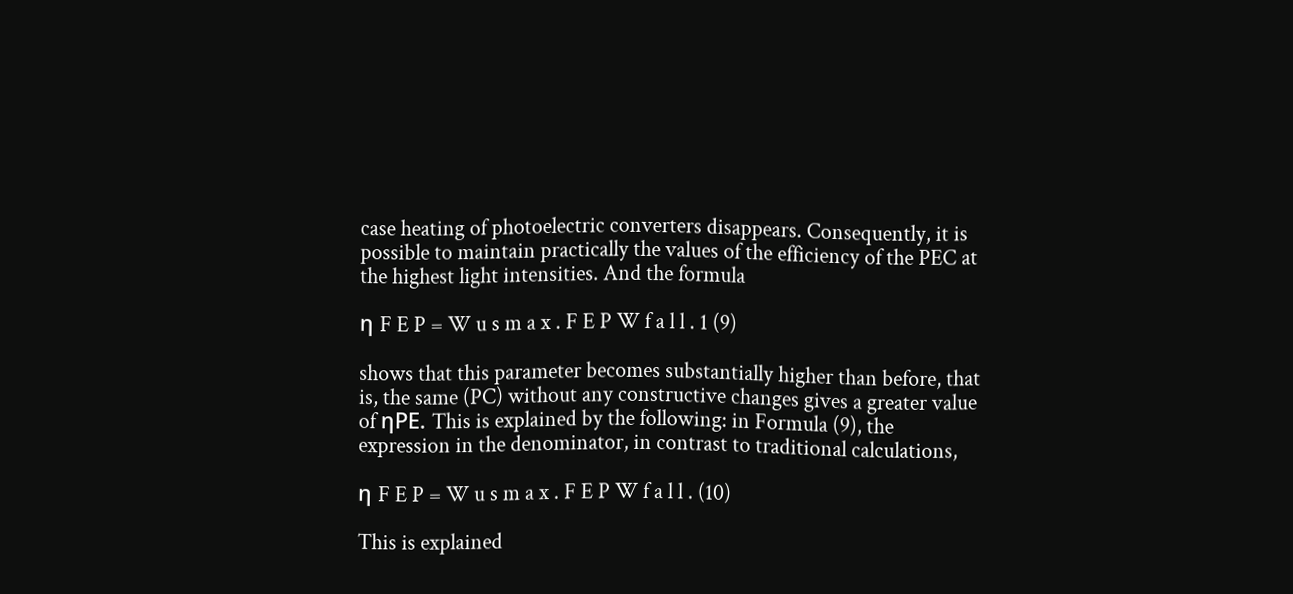case heating of photoelectric converters disappears. Consequently, it is possible to maintain practically the values of the efficiency of the PEC at the highest light intensities. And the formula

η F E P = W u s m a x . F E P W f a l l . 1 (9)

shows that this parameter becomes substantially higher than before, that is, the same (PC) without any constructive changes gives a greater value of ηPE. This is explained by the following: in Formula (9), the expression in the denominator, in contrast to traditional calculations,

η F E P = W u s m a x . F E P W f a l l . (10)

This is explained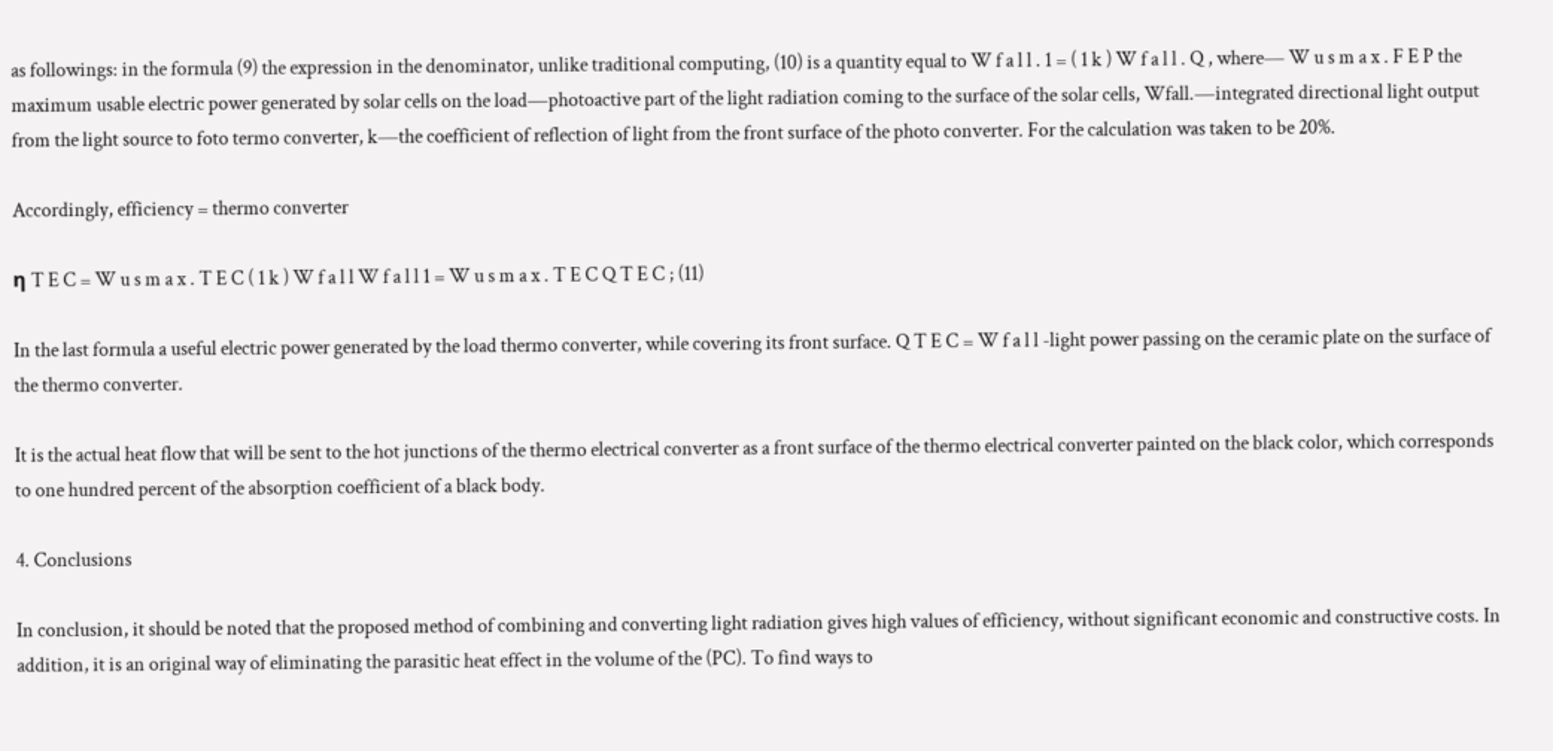as followings: in the formula (9) the expression in the denominator, unlike traditional computing, (10) is a quantity equal to W f a l l . 1 = ( 1 k ) W f a l l . Q , where― W u s m a x . F E P the maximum usable electric power generated by solar cells on the load―photoactive part of the light radiation coming to the surface of the solar cells, Wfall.―integrated directional light output from the light source to foto termo converter, k―the coefficient of reflection of light from the front surface of the photo converter. For the calculation was taken to be 20%.

Accordingly, efficiency = thermo converter

η T E C = W u s m a x . T E C ( 1 k ) W f a l l W f a l l 1 = W u s m a x . T E C Q T E C ; (11)

In the last formula a useful electric power generated by the load thermo converter, while covering its front surface. Q T E C = W f a l l -light power passing on the ceramic plate on the surface of the thermo converter.

It is the actual heat flow that will be sent to the hot junctions of the thermo electrical converter as a front surface of the thermo electrical converter painted on the black color, which corresponds to one hundred percent of the absorption coefficient of a black body.

4. Conclusions

In conclusion, it should be noted that the proposed method of combining and converting light radiation gives high values of efficiency, without significant economic and constructive costs. In addition, it is an original way of eliminating the parasitic heat effect in the volume of the (PC). To find ways to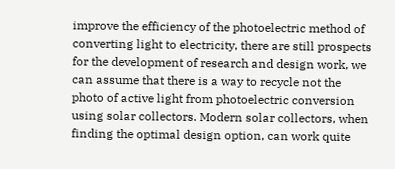improve the efficiency of the photoelectric method of converting light to electricity, there are still prospects for the development of research and design work, we can assume that there is a way to recycle not the photo of active light from photoelectric conversion using solar collectors. Modern solar collectors, when finding the optimal design option, can work quite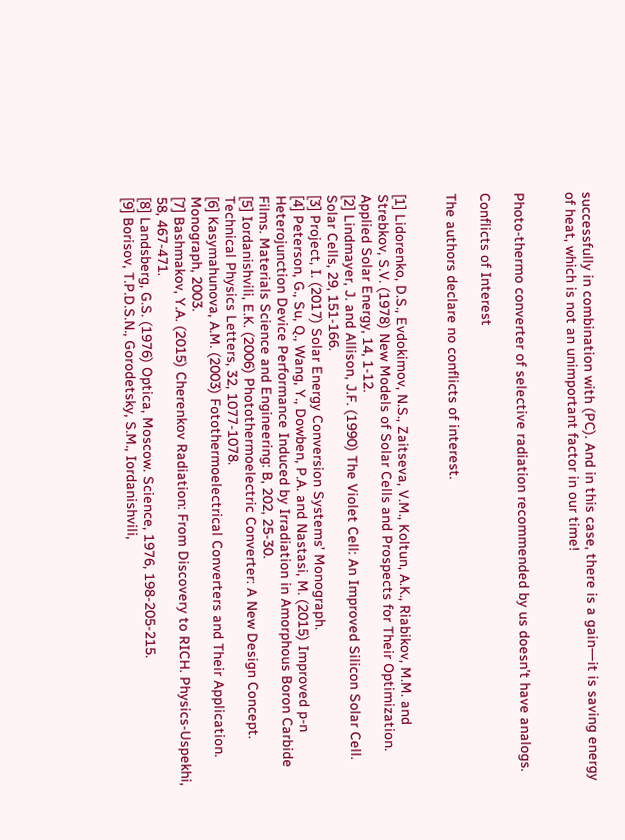successfully in combination with (PC). And in this case, there is a gain―it is saving energy of heat, which is not an unimportant factor in our time!


Photo-thermo converter of selective radiation recommended by us doesn’t have analogs.

Conflicts of Interest

The authors declare no conflicts of interest.


[1] Lidorenko, D.S., Evdokimov, N.S., Zaitseva, V.M., Koltun, A.K., Riabikov, M.M. and Strebkov, S.V. (1978) New Models of Solar Cells and Prospects for Their Optimization. Applied Solar Energy, 14, 1-12.
[2] Lindmayer, J. and Allison, J.F. (1990) The Violet Cell: An Improved Silicon Solar Cell. Solar Cells, 29, 151-166.
[3] Project, I. (2017) Solar Energy Conversion Systems’ Monograph.
[4] Peterson, G., Su, Q., Wang, Y., Dowben, P.A. and Nastasi, M. (2015) Improved p-n Heterojunction Device Performance Induced by Irradiation in Amorphous Boron Carbide Films. Materials Science and Engineering: B, 202, 25-30.
[5] Iordanishvili, E.K. (2006) Photothermoelectric Converter: A New Design Concept. Technical Physics Letters, 32, 1077-1078.
[6] Kasymahunova, A.M. (2003) Fotothermoelectrical Converters and Their Application. Monograph, 2003.
[7] Bashmakov, Y.A. (2015) Cherenkov Radiation: From Discovery to RICH. Physics-Uspekhi, 58, 467-471.
[8] Landsberg, G.S. (1976) Optica, Moscow. Science, 1976, 198-205-215.
[9] Borisov, T.P.D.S.N., Gorodetsky, S.M., Iordanishvili,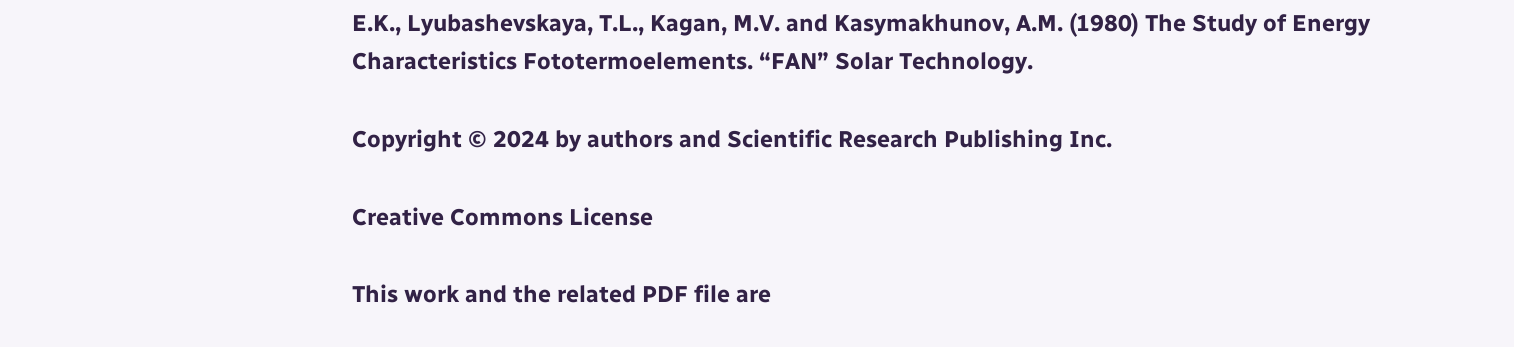E.K., Lyubashevskaya, T.L., Kagan, M.V. and Kasymakhunov, A.M. (1980) The Study of Energy Characteristics Fototermoelements. “FAN” Solar Technology.

Copyright © 2024 by authors and Scientific Research Publishing Inc.

Creative Commons License

This work and the related PDF file are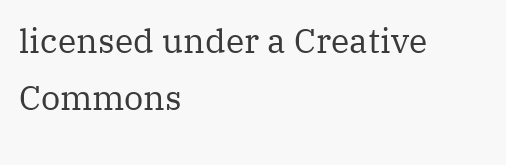licensed under a Creative Commons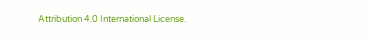Attribution 4.0 International License.